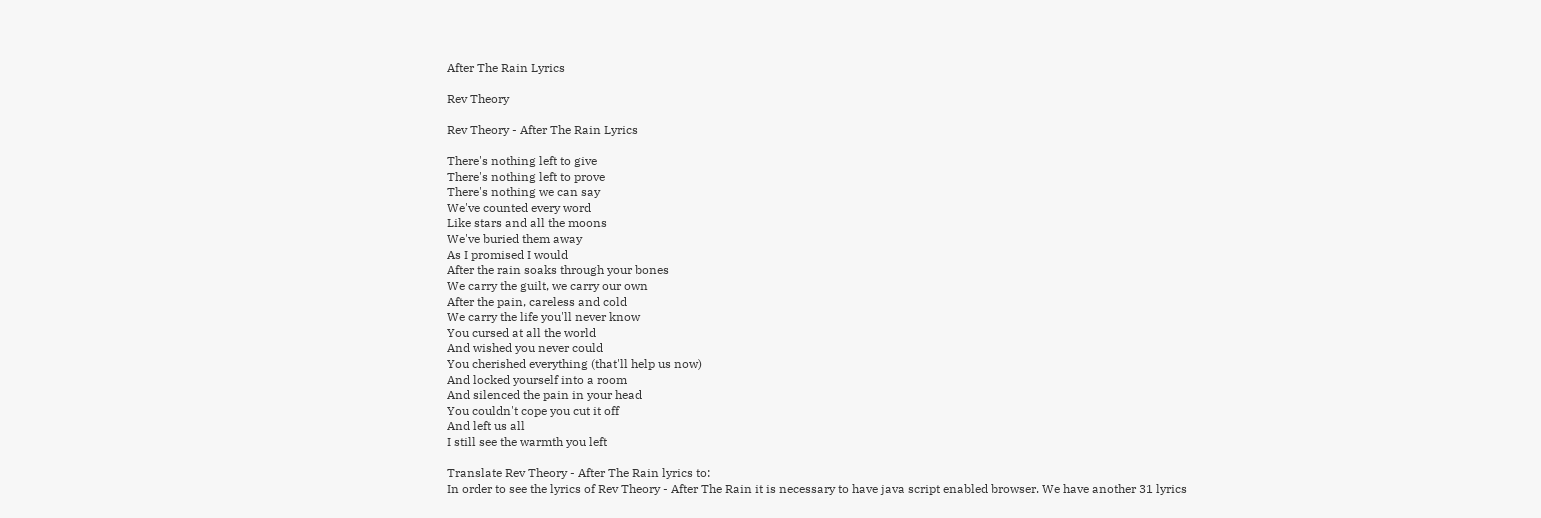After The Rain Lyrics

Rev Theory

Rev Theory - After The Rain Lyrics

There's nothing left to give
There's nothing left to prove
There's nothing we can say
We've counted every word
Like stars and all the moons
We've buried them away
As I promised I would
After the rain soaks through your bones
We carry the guilt, we carry our own
After the pain, careless and cold
We carry the life you'll never know
You cursed at all the world
And wished you never could
You cherished everything (that'll help us now)
And locked yourself into a room
And silenced the pain in your head
You couldn't cope you cut it off
And left us all
I still see the warmth you left

Translate Rev Theory - After The Rain lyrics to:
In order to see the lyrics of Rev Theory - After The Rain it is necessary to have java script enabled browser. We have another 31 lyrics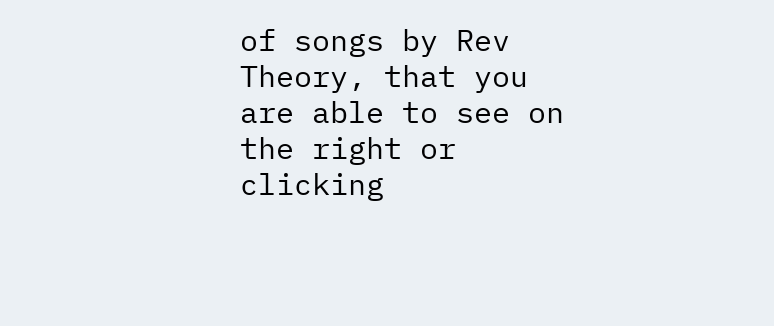of songs by Rev Theory, that you are able to see on the right or clicking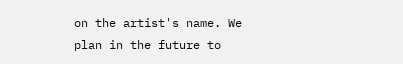on the artist's name. We plan in the future to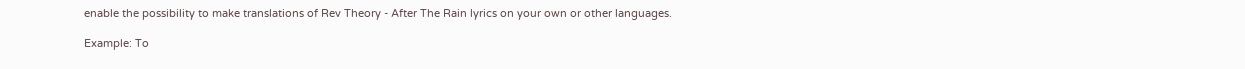enable the possibility to make translations of Rev Theory - After The Rain lyrics on your own or other languages.

Example: To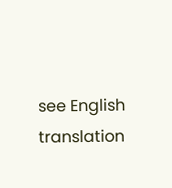see English translation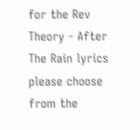for the Rev Theory - After The Rain lyrics please choose from the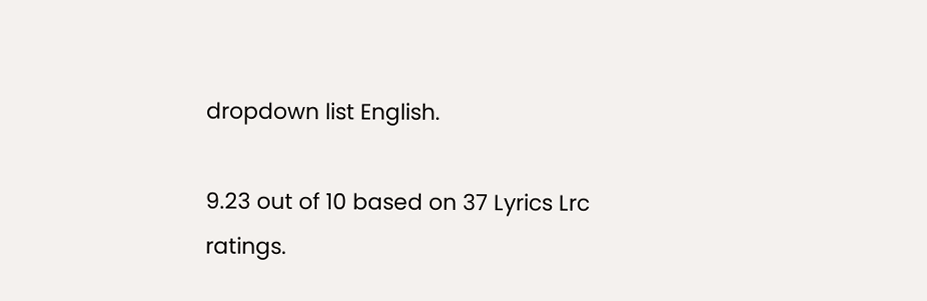dropdown list English.

9.23 out of 10 based on 37 Lyrics Lrc ratings.